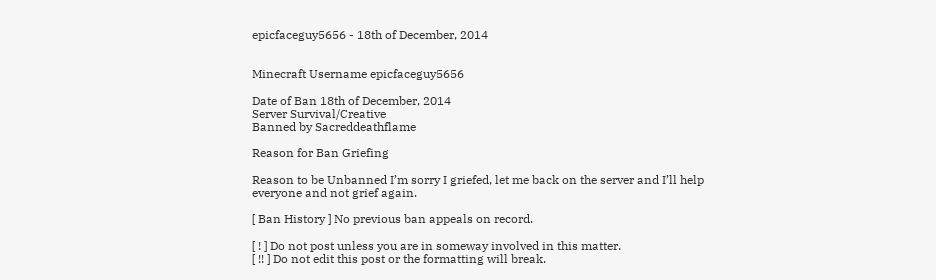epicfaceguy5656 - 18th of December, 2014


Minecraft Username epicfaceguy5656

Date of Ban 18th of December, 2014
Server Survival/Creative
Banned by Sacreddeathflame

Reason for Ban Griefing

Reason to be Unbanned I’m sorry I griefed, let me back on the server and I’ll help everyone and not grief again.

[ Ban History ] No previous ban appeals on record.

[ ! ] Do not post unless you are in someway involved in this matter.
[ !! ] Do not edit this post or the formatting will break.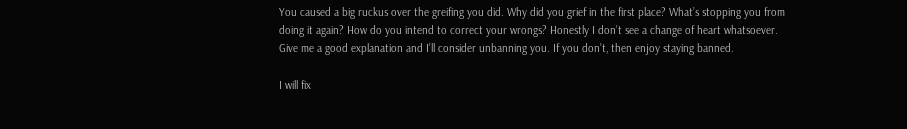You caused a big ruckus over the greifing you did. Why did you grief in the first place? What’s stopping you from doing it again? How do you intend to correct your wrongs? Honestly I don’t see a change of heart whatsoever. Give me a good explanation and I’ll consider unbanning you. If you don’t, then enjoy staying banned.

I will fix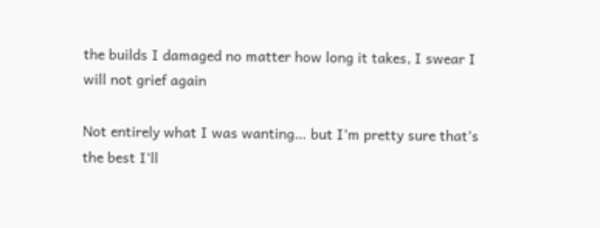the builds I damaged no matter how long it takes, I swear I will not grief again

Not entirely what I was wanting… but I’m pretty sure that’s the best I’ll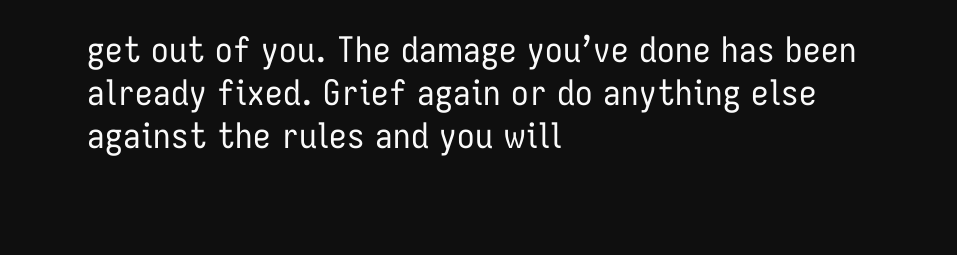get out of you. The damage you’ve done has been already fixed. Grief again or do anything else against the rules and you will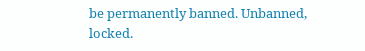be permanently banned. Unbanned, locked.